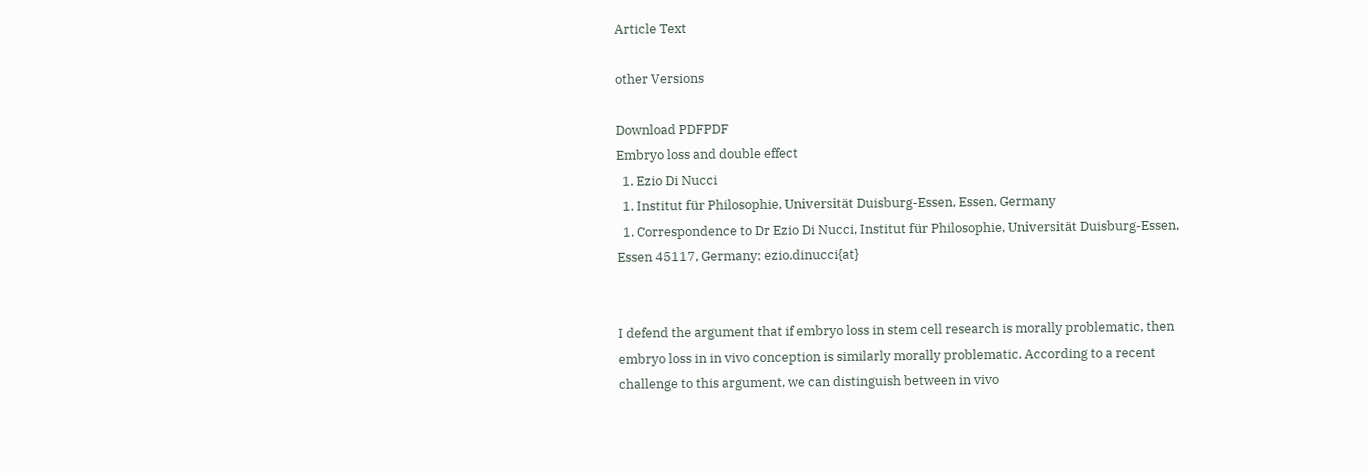Article Text

other Versions

Download PDFPDF
Embryo loss and double effect
  1. Ezio Di Nucci
  1. Institut für Philosophie, Universität Duisburg-Essen, Essen, Germany
  1. Correspondence to Dr Ezio Di Nucci, Institut für Philosophie, Universität Duisburg-Essen, Essen 45117, Germany; ezio.dinucci{at}


I defend the argument that if embryo loss in stem cell research is morally problematic, then embryo loss in in vivo conception is similarly morally problematic. According to a recent challenge to this argument, we can distinguish between in vivo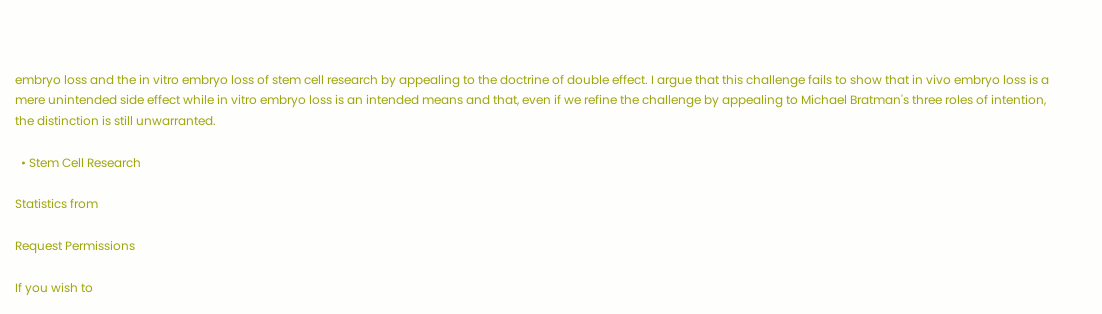embryo loss and the in vitro embryo loss of stem cell research by appealing to the doctrine of double effect. I argue that this challenge fails to show that in vivo embryo loss is a mere unintended side effect while in vitro embryo loss is an intended means and that, even if we refine the challenge by appealing to Michael Bratman's three roles of intention, the distinction is still unwarranted.

  • Stem Cell Research

Statistics from

Request Permissions

If you wish to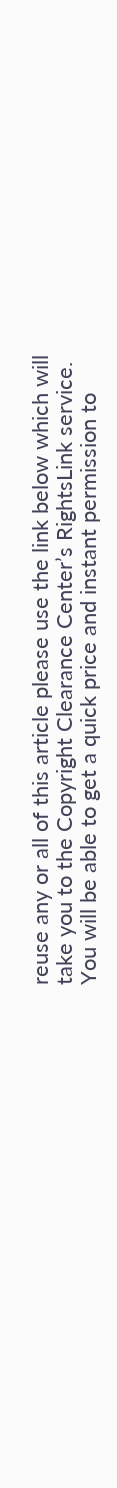reuse any or all of this article please use the link below which will take you to the Copyright Clearance Center’s RightsLink service. You will be able to get a quick price and instant permission to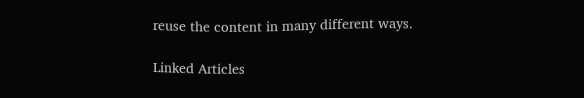reuse the content in many different ways.

Linked Articles